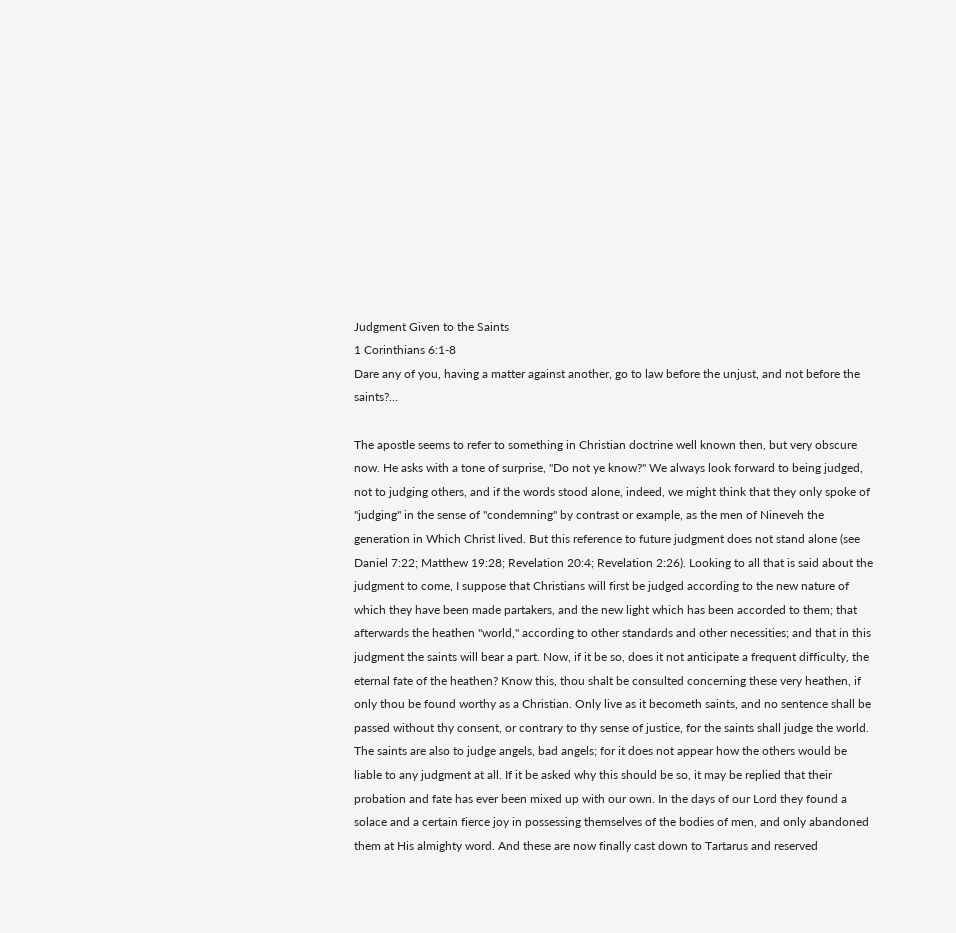Judgment Given to the Saints
1 Corinthians 6:1-8
Dare any of you, having a matter against another, go to law before the unjust, and not before the saints?…

The apostle seems to refer to something in Christian doctrine well known then, but very obscure now. He asks with a tone of surprise, "Do not ye know?" We always look forward to being judged, not to judging others, and if the words stood alone, indeed, we might think that they only spoke of "judging" in the sense of "condemning" by contrast or example, as the men of Nineveh the generation in Which Christ lived. But this reference to future judgment does not stand alone (see Daniel 7:22; Matthew 19:28; Revelation 20:4; Revelation 2:26). Looking to all that is said about the judgment to come, I suppose that Christians will first be judged according to the new nature of which they have been made partakers, and the new light which has been accorded to them; that afterwards the heathen "world," according to other standards and other necessities; and that in this judgment the saints will bear a part. Now, if it be so, does it not anticipate a frequent difficulty, the eternal fate of the heathen? Know this, thou shalt be consulted concerning these very heathen, if only thou be found worthy as a Christian. Only live as it becometh saints, and no sentence shall be passed without thy consent, or contrary to thy sense of justice, for the saints shall judge the world. The saints are also to judge angels, bad angels; for it does not appear how the others would be liable to any judgment at all. If it be asked why this should be so, it may be replied that their probation and fate has ever been mixed up with our own. In the days of our Lord they found a solace and a certain fierce joy in possessing themselves of the bodies of men, and only abandoned them at His almighty word. And these are now finally cast down to Tartarus and reserved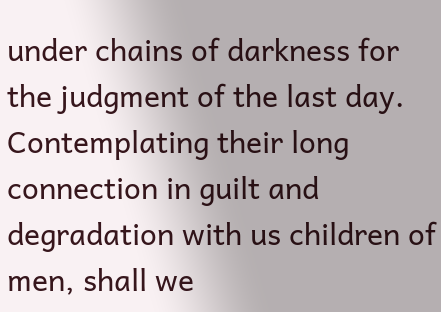under chains of darkness for the judgment of the last day. Contemplating their long connection in guilt and degradation with us children of men, shall we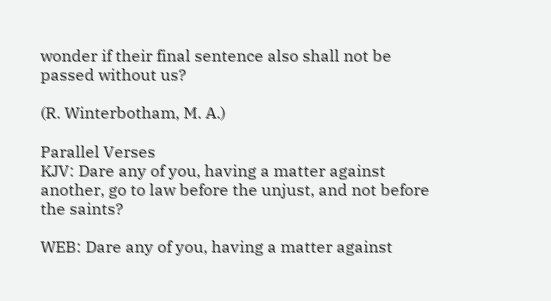wonder if their final sentence also shall not be passed without us?

(R. Winterbotham, M. A.)

Parallel Verses
KJV: Dare any of you, having a matter against another, go to law before the unjust, and not before the saints?

WEB: Dare any of you, having a matter against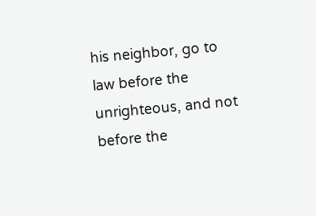his neighbor, go to law before the unrighteous, and not before the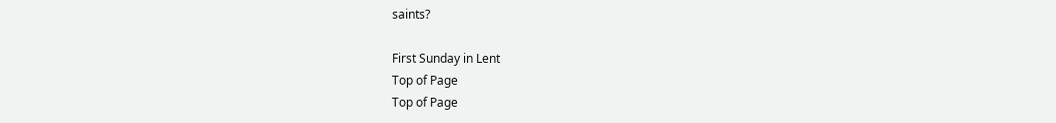saints?

First Sunday in Lent
Top of Page
Top of Page